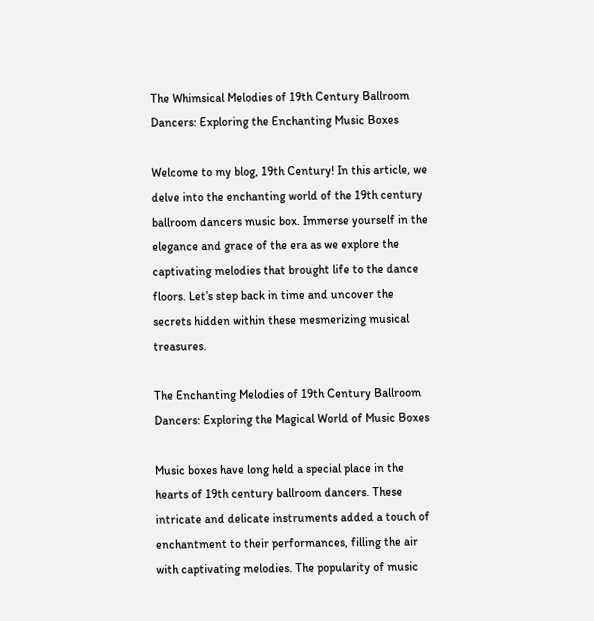The Whimsical Melodies of 19th Century Ballroom Dancers: Exploring the Enchanting Music Boxes

Welcome to my blog, 19th Century! In this article, we delve into the enchanting world of the 19th century ballroom dancers music box. Immerse yourself in the elegance and grace of the era as we explore the captivating melodies that brought life to the dance floors. Let’s step back in time and uncover the secrets hidden within these mesmerizing musical treasures.

The Enchanting Melodies of 19th Century Ballroom Dancers: Exploring the Magical World of Music Boxes

Music boxes have long held a special place in the hearts of 19th century ballroom dancers. These intricate and delicate instruments added a touch of enchantment to their performances, filling the air with captivating melodies. The popularity of music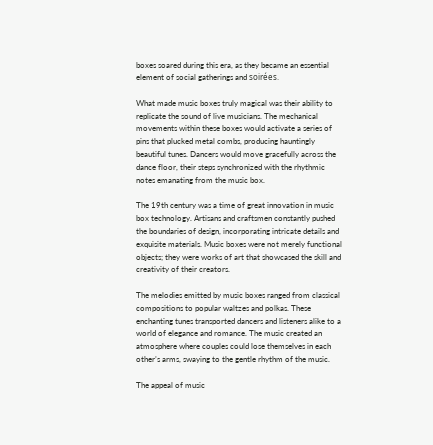boxes soared during this era, as they became an essential element of social gatherings and soirées.

What made music boxes truly magical was their ability to replicate the sound of live musicians. The mechanical movements within these boxes would activate a series of pins that plucked metal combs, producing hauntingly beautiful tunes. Dancers would move gracefully across the dance floor, their steps synchronized with the rhythmic notes emanating from the music box.

The 19th century was a time of great innovation in music box technology. Artisans and craftsmen constantly pushed the boundaries of design, incorporating intricate details and exquisite materials. Music boxes were not merely functional objects; they were works of art that showcased the skill and creativity of their creators.

The melodies emitted by music boxes ranged from classical compositions to popular waltzes and polkas. These enchanting tunes transported dancers and listeners alike to a world of elegance and romance. The music created an atmosphere where couples could lose themselves in each other’s arms, swaying to the gentle rhythm of the music.

The appeal of music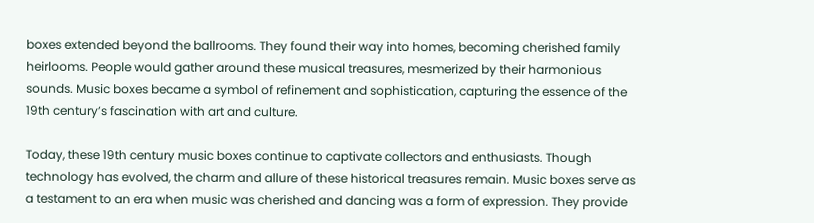boxes extended beyond the ballrooms. They found their way into homes, becoming cherished family heirlooms. People would gather around these musical treasures, mesmerized by their harmonious sounds. Music boxes became a symbol of refinement and sophistication, capturing the essence of the 19th century’s fascination with art and culture.

Today, these 19th century music boxes continue to captivate collectors and enthusiasts. Though technology has evolved, the charm and allure of these historical treasures remain. Music boxes serve as a testament to an era when music was cherished and dancing was a form of expression. They provide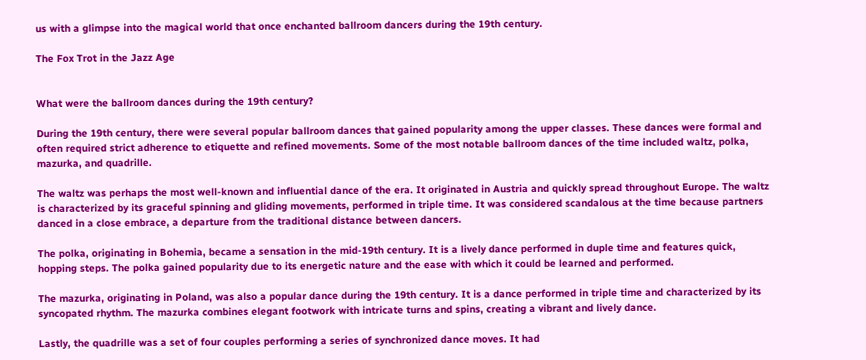us with a glimpse into the magical world that once enchanted ballroom dancers during the 19th century.

The Fox Trot in the Jazz Age


What were the ballroom dances during the 19th century?

During the 19th century, there were several popular ballroom dances that gained popularity among the upper classes. These dances were formal and often required strict adherence to etiquette and refined movements. Some of the most notable ballroom dances of the time included waltz, polka, mazurka, and quadrille.

The waltz was perhaps the most well-known and influential dance of the era. It originated in Austria and quickly spread throughout Europe. The waltz is characterized by its graceful spinning and gliding movements, performed in triple time. It was considered scandalous at the time because partners danced in a close embrace, a departure from the traditional distance between dancers.

The polka, originating in Bohemia, became a sensation in the mid-19th century. It is a lively dance performed in duple time and features quick, hopping steps. The polka gained popularity due to its energetic nature and the ease with which it could be learned and performed.

The mazurka, originating in Poland, was also a popular dance during the 19th century. It is a dance performed in triple time and characterized by its syncopated rhythm. The mazurka combines elegant footwork with intricate turns and spins, creating a vibrant and lively dance.

Lastly, the quadrille was a set of four couples performing a series of synchronized dance moves. It had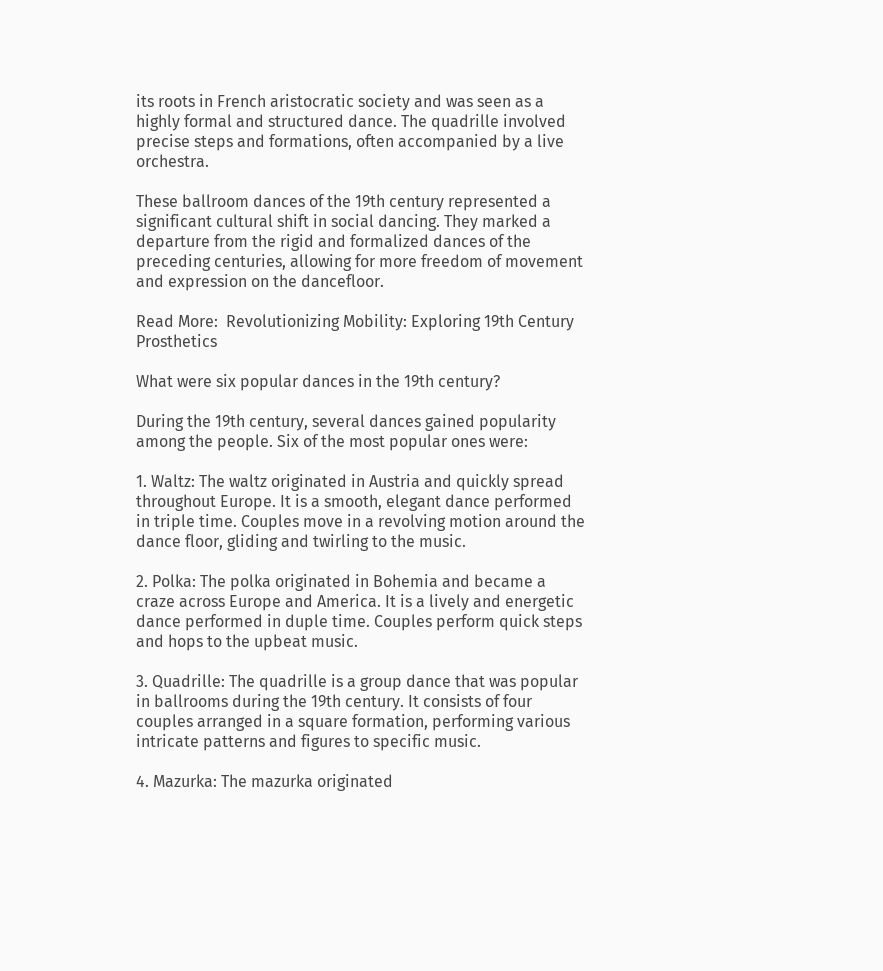its roots in French aristocratic society and was seen as a highly formal and structured dance. The quadrille involved precise steps and formations, often accompanied by a live orchestra.

These ballroom dances of the 19th century represented a significant cultural shift in social dancing. They marked a departure from the rigid and formalized dances of the preceding centuries, allowing for more freedom of movement and expression on the dancefloor.

Read More:  Revolutionizing Mobility: Exploring 19th Century Prosthetics

What were six popular dances in the 19th century?

During the 19th century, several dances gained popularity among the people. Six of the most popular ones were:

1. Waltz: The waltz originated in Austria and quickly spread throughout Europe. It is a smooth, elegant dance performed in triple time. Couples move in a revolving motion around the dance floor, gliding and twirling to the music.

2. Polka: The polka originated in Bohemia and became a craze across Europe and America. It is a lively and energetic dance performed in duple time. Couples perform quick steps and hops to the upbeat music.

3. Quadrille: The quadrille is a group dance that was popular in ballrooms during the 19th century. It consists of four couples arranged in a square formation, performing various intricate patterns and figures to specific music.

4. Mazurka: The mazurka originated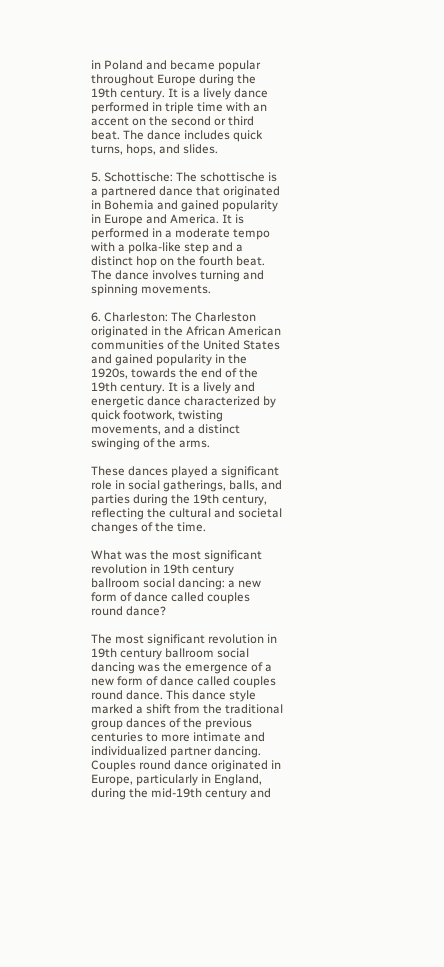in Poland and became popular throughout Europe during the 19th century. It is a lively dance performed in triple time with an accent on the second or third beat. The dance includes quick turns, hops, and slides.

5. Schottische: The schottische is a partnered dance that originated in Bohemia and gained popularity in Europe and America. It is performed in a moderate tempo with a polka-like step and a distinct hop on the fourth beat. The dance involves turning and spinning movements.

6. Charleston: The Charleston originated in the African American communities of the United States and gained popularity in the 1920s, towards the end of the 19th century. It is a lively and energetic dance characterized by quick footwork, twisting movements, and a distinct swinging of the arms.

These dances played a significant role in social gatherings, balls, and parties during the 19th century, reflecting the cultural and societal changes of the time.

What was the most significant revolution in 19th century ballroom social dancing: a new form of dance called couples round dance?

The most significant revolution in 19th century ballroom social dancing was the emergence of a new form of dance called couples round dance. This dance style marked a shift from the traditional group dances of the previous centuries to more intimate and individualized partner dancing. Couples round dance originated in Europe, particularly in England, during the mid-19th century and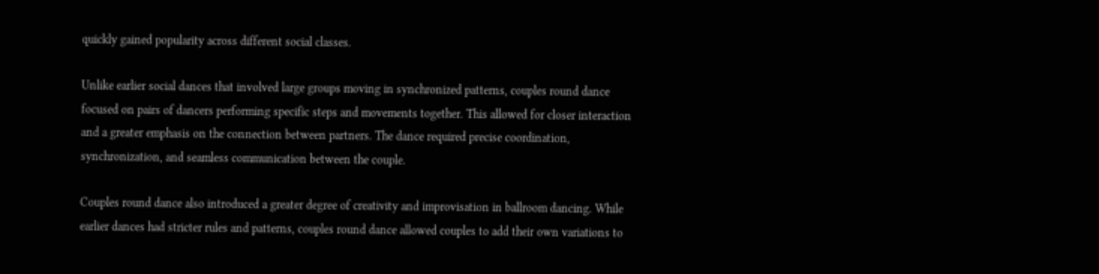quickly gained popularity across different social classes.

Unlike earlier social dances that involved large groups moving in synchronized patterns, couples round dance focused on pairs of dancers performing specific steps and movements together. This allowed for closer interaction and a greater emphasis on the connection between partners. The dance required precise coordination, synchronization, and seamless communication between the couple.

Couples round dance also introduced a greater degree of creativity and improvisation in ballroom dancing. While earlier dances had stricter rules and patterns, couples round dance allowed couples to add their own variations to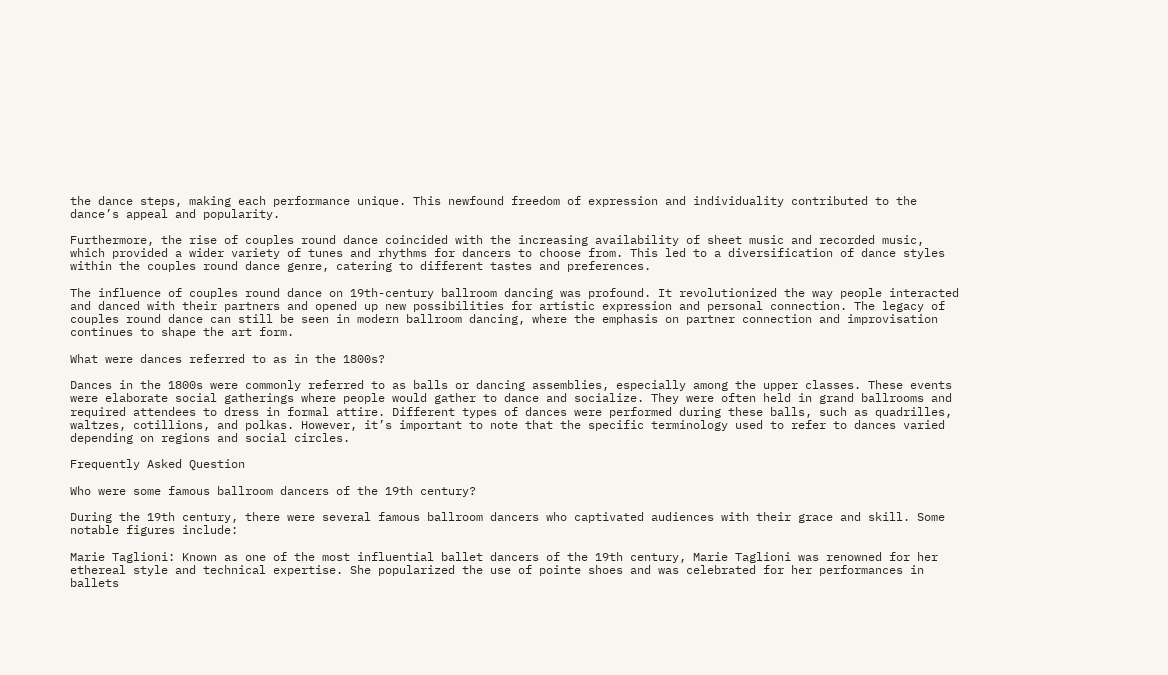the dance steps, making each performance unique. This newfound freedom of expression and individuality contributed to the dance’s appeal and popularity.

Furthermore, the rise of couples round dance coincided with the increasing availability of sheet music and recorded music, which provided a wider variety of tunes and rhythms for dancers to choose from. This led to a diversification of dance styles within the couples round dance genre, catering to different tastes and preferences.

The influence of couples round dance on 19th-century ballroom dancing was profound. It revolutionized the way people interacted and danced with their partners and opened up new possibilities for artistic expression and personal connection. The legacy of couples round dance can still be seen in modern ballroom dancing, where the emphasis on partner connection and improvisation continues to shape the art form.

What were dances referred to as in the 1800s?

Dances in the 1800s were commonly referred to as balls or dancing assemblies, especially among the upper classes. These events were elaborate social gatherings where people would gather to dance and socialize. They were often held in grand ballrooms and required attendees to dress in formal attire. Different types of dances were performed during these balls, such as quadrilles, waltzes, cotillions, and polkas. However, it’s important to note that the specific terminology used to refer to dances varied depending on regions and social circles.

Frequently Asked Question

Who were some famous ballroom dancers of the 19th century?

During the 19th century, there were several famous ballroom dancers who captivated audiences with their grace and skill. Some notable figures include:

Marie Taglioni: Known as one of the most influential ballet dancers of the 19th century, Marie Taglioni was renowned for her ethereal style and technical expertise. She popularized the use of pointe shoes and was celebrated for her performances in ballets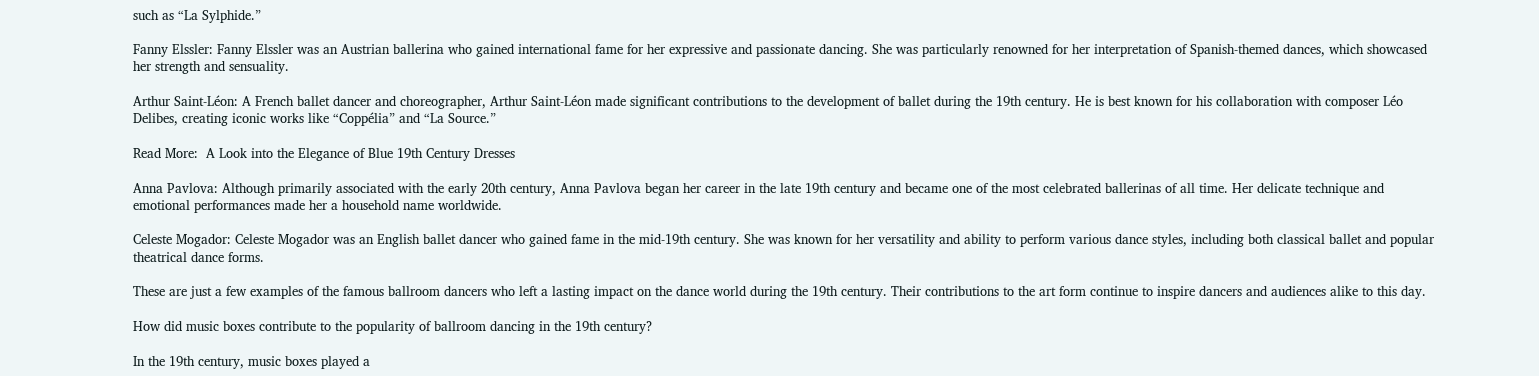such as “La Sylphide.”

Fanny Elssler: Fanny Elssler was an Austrian ballerina who gained international fame for her expressive and passionate dancing. She was particularly renowned for her interpretation of Spanish-themed dances, which showcased her strength and sensuality.

Arthur Saint-Léon: A French ballet dancer and choreographer, Arthur Saint-Léon made significant contributions to the development of ballet during the 19th century. He is best known for his collaboration with composer Léo Delibes, creating iconic works like “Coppélia” and “La Source.”

Read More:  A Look into the Elegance of Blue 19th Century Dresses

Anna Pavlova: Although primarily associated with the early 20th century, Anna Pavlova began her career in the late 19th century and became one of the most celebrated ballerinas of all time. Her delicate technique and emotional performances made her a household name worldwide.

Celeste Mogador: Celeste Mogador was an English ballet dancer who gained fame in the mid-19th century. She was known for her versatility and ability to perform various dance styles, including both classical ballet and popular theatrical dance forms.

These are just a few examples of the famous ballroom dancers who left a lasting impact on the dance world during the 19th century. Their contributions to the art form continue to inspire dancers and audiences alike to this day.

How did music boxes contribute to the popularity of ballroom dancing in the 19th century?

In the 19th century, music boxes played a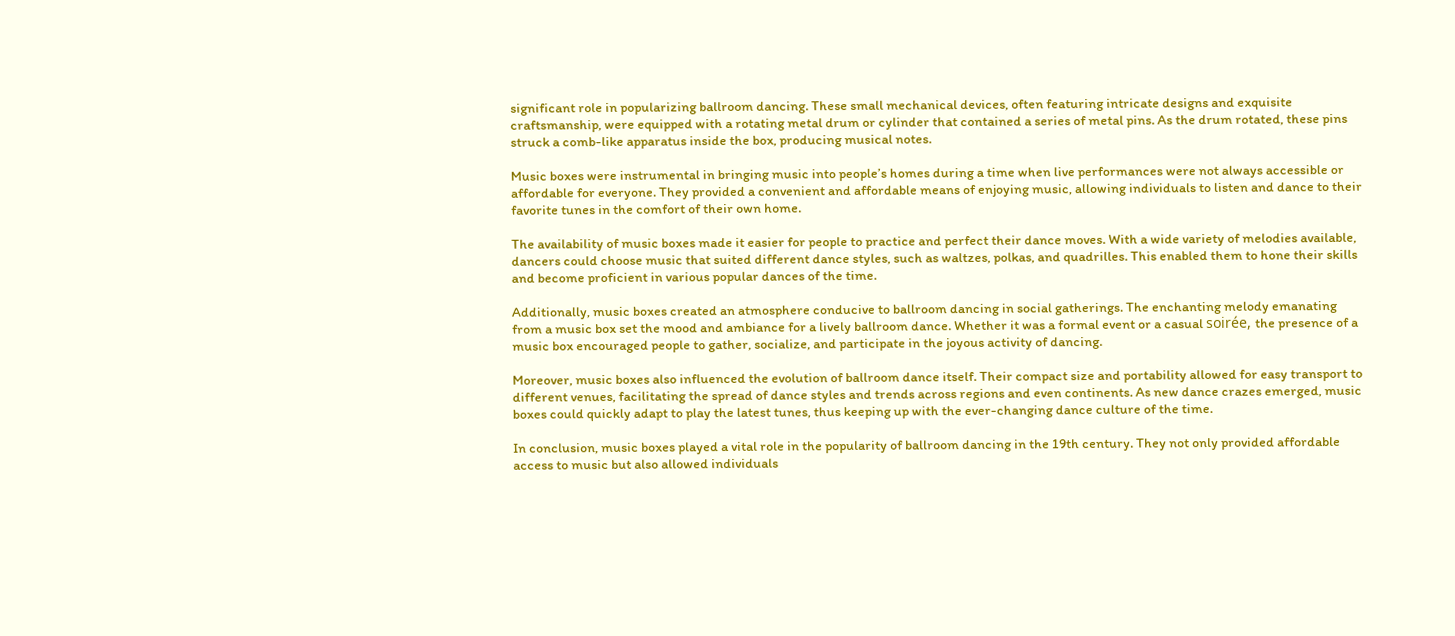significant role in popularizing ballroom dancing. These small mechanical devices, often featuring intricate designs and exquisite craftsmanship, were equipped with a rotating metal drum or cylinder that contained a series of metal pins. As the drum rotated, these pins struck a comb-like apparatus inside the box, producing musical notes.

Music boxes were instrumental in bringing music into people’s homes during a time when live performances were not always accessible or affordable for everyone. They provided a convenient and affordable means of enjoying music, allowing individuals to listen and dance to their favorite tunes in the comfort of their own home.

The availability of music boxes made it easier for people to practice and perfect their dance moves. With a wide variety of melodies available, dancers could choose music that suited different dance styles, such as waltzes, polkas, and quadrilles. This enabled them to hone their skills and become proficient in various popular dances of the time.

Additionally, music boxes created an atmosphere conducive to ballroom dancing in social gatherings. The enchanting melody emanating from a music box set the mood and ambiance for a lively ballroom dance. Whether it was a formal event or a casual soirée, the presence of a music box encouraged people to gather, socialize, and participate in the joyous activity of dancing.

Moreover, music boxes also influenced the evolution of ballroom dance itself. Their compact size and portability allowed for easy transport to different venues, facilitating the spread of dance styles and trends across regions and even continents. As new dance crazes emerged, music boxes could quickly adapt to play the latest tunes, thus keeping up with the ever-changing dance culture of the time.

In conclusion, music boxes played a vital role in the popularity of ballroom dancing in the 19th century. They not only provided affordable access to music but also allowed individuals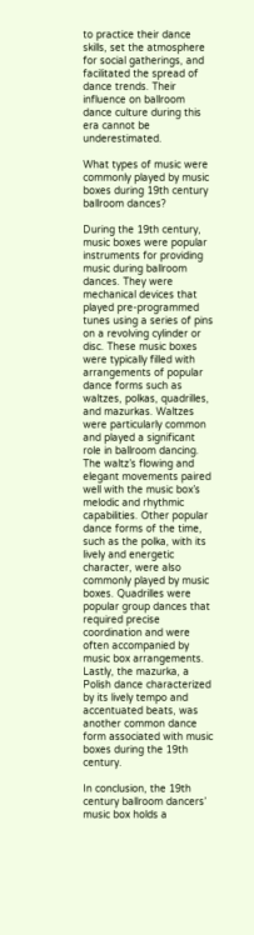to practice their dance skills, set the atmosphere for social gatherings, and facilitated the spread of dance trends. Their influence on ballroom dance culture during this era cannot be underestimated.

What types of music were commonly played by music boxes during 19th century ballroom dances?

During the 19th century, music boxes were popular instruments for providing music during ballroom dances. They were mechanical devices that played pre-programmed tunes using a series of pins on a revolving cylinder or disc. These music boxes were typically filled with arrangements of popular dance forms such as waltzes, polkas, quadrilles, and mazurkas. Waltzes were particularly common and played a significant role in ballroom dancing. The waltz’s flowing and elegant movements paired well with the music box’s melodic and rhythmic capabilities. Other popular dance forms of the time, such as the polka, with its lively and energetic character, were also commonly played by music boxes. Quadrilles were popular group dances that required precise coordination and were often accompanied by music box arrangements. Lastly, the mazurka, a Polish dance characterized by its lively tempo and accentuated beats, was another common dance form associated with music boxes during the 19th century.

In conclusion, the 19th century ballroom dancers’ music box holds a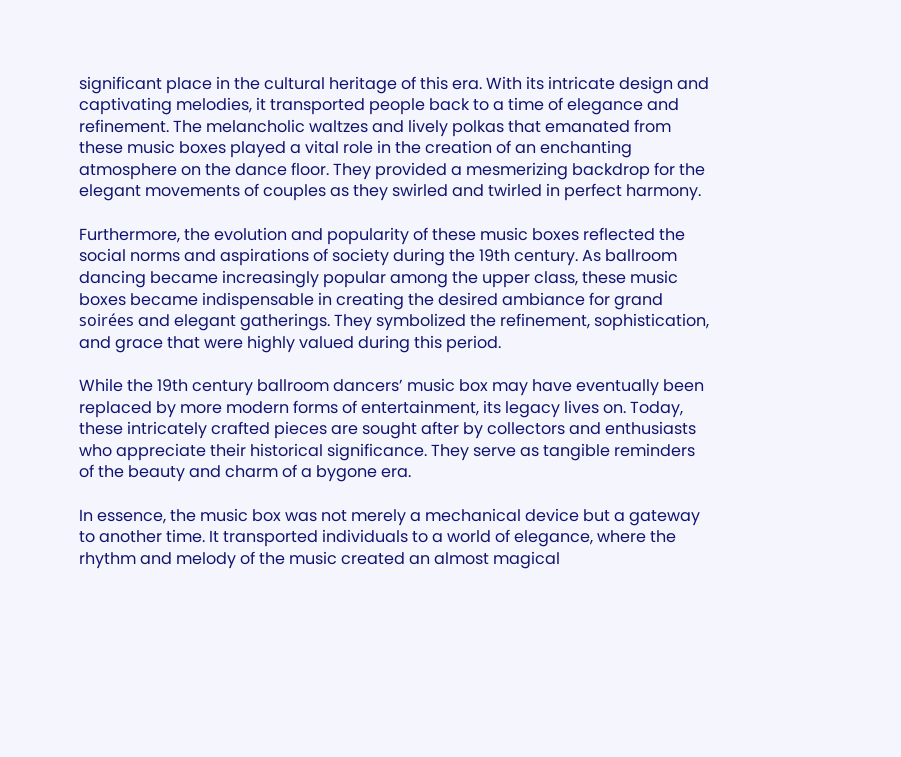significant place in the cultural heritage of this era. With its intricate design and captivating melodies, it transported people back to a time of elegance and refinement. The melancholic waltzes and lively polkas that emanated from these music boxes played a vital role in the creation of an enchanting atmosphere on the dance floor. They provided a mesmerizing backdrop for the elegant movements of couples as they swirled and twirled in perfect harmony.

Furthermore, the evolution and popularity of these music boxes reflected the social norms and aspirations of society during the 19th century. As ballroom dancing became increasingly popular among the upper class, these music boxes became indispensable in creating the desired ambiance for grand soirées and elegant gatherings. They symbolized the refinement, sophistication, and grace that were highly valued during this period.

While the 19th century ballroom dancers’ music box may have eventually been replaced by more modern forms of entertainment, its legacy lives on. Today, these intricately crafted pieces are sought after by collectors and enthusiasts who appreciate their historical significance. They serve as tangible reminders of the beauty and charm of a bygone era.

In essence, the music box was not merely a mechanical device but a gateway to another time. It transported individuals to a world of elegance, where the rhythm and melody of the music created an almost magical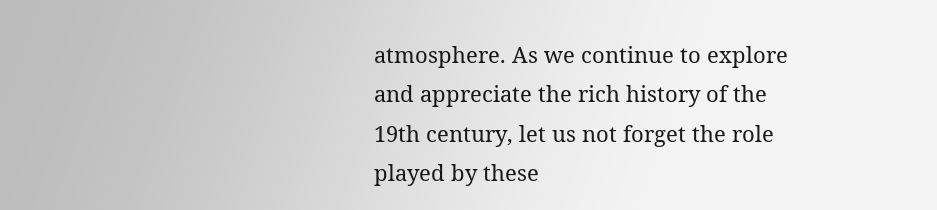atmosphere. As we continue to explore and appreciate the rich history of the 19th century, let us not forget the role played by these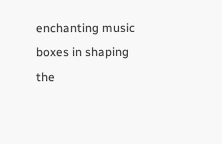enchanting music boxes in shaping the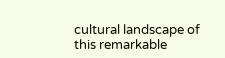cultural landscape of this remarkable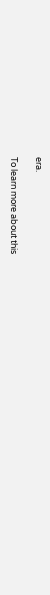era.

To learn more about this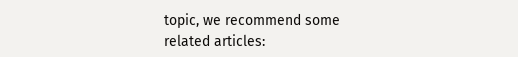topic, we recommend some related articles: